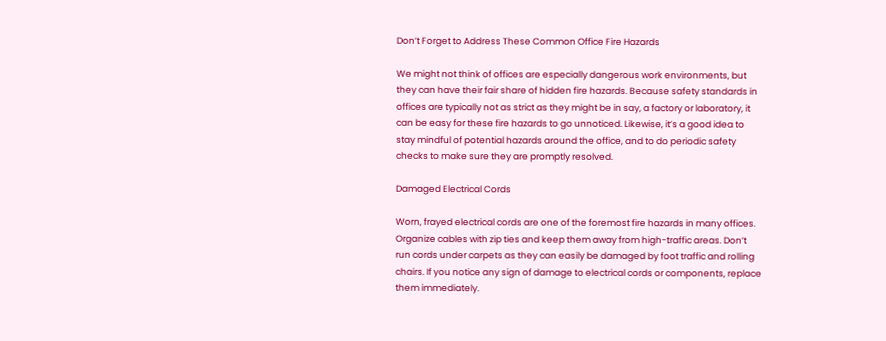Don’t Forget to Address These Common Office Fire Hazards

We might not think of offices are especially dangerous work environments, but they can have their fair share of hidden fire hazards. Because safety standards in offices are typically not as strict as they might be in say, a factory or laboratory, it can be easy for these fire hazards to go unnoticed. Likewise, it’s a good idea to stay mindful of potential hazards around the office, and to do periodic safety checks to make sure they are promptly resolved.

Damaged Electrical Cords

Worn, frayed electrical cords are one of the foremost fire hazards in many offices.  Organize cables with zip ties and keep them away from high-traffic areas. Don’t run cords under carpets as they can easily be damaged by foot traffic and rolling chairs. If you notice any sign of damage to electrical cords or components, replace them immediately.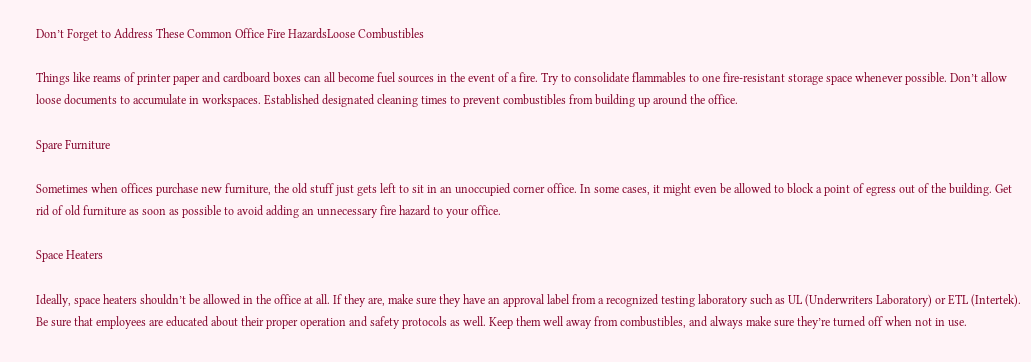Don’t Forget to Address These Common Office Fire HazardsLoose Combustibles

Things like reams of printer paper and cardboard boxes can all become fuel sources in the event of a fire. Try to consolidate flammables to one fire-resistant storage space whenever possible. Don’t allow loose documents to accumulate in workspaces. Established designated cleaning times to prevent combustibles from building up around the office.

Spare Furniture

Sometimes when offices purchase new furniture, the old stuff just gets left to sit in an unoccupied corner office. In some cases, it might even be allowed to block a point of egress out of the building. Get rid of old furniture as soon as possible to avoid adding an unnecessary fire hazard to your office.

Space Heaters

Ideally, space heaters shouldn’t be allowed in the office at all. If they are, make sure they have an approval label from a recognized testing laboratory such as UL (Underwriters Laboratory) or ETL (Intertek).  Be sure that employees are educated about their proper operation and safety protocols as well. Keep them well away from combustibles, and always make sure they’re turned off when not in use.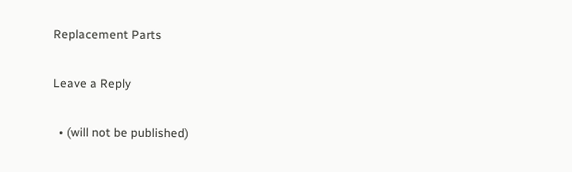Replacement Parts

Leave a Reply

  • (will not be published)